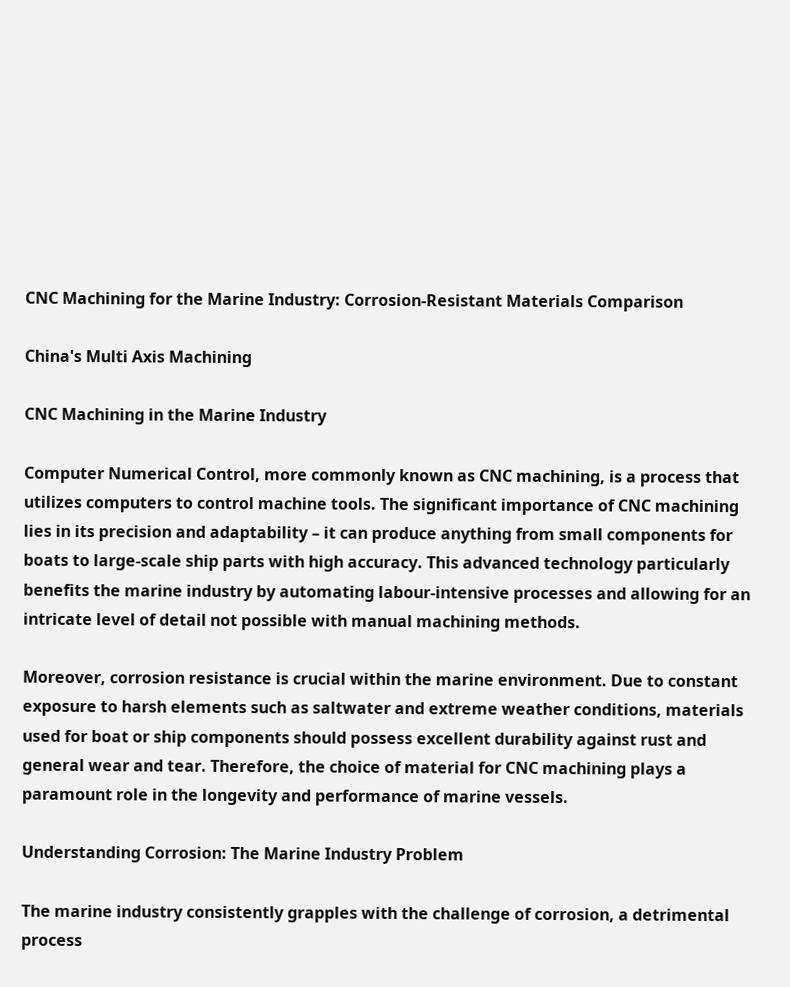CNC Machining for the Marine Industry: Corrosion-Resistant Materials Comparison

China's Multi Axis Machining

CNC Machining in the Marine Industry

Computer Numerical Control, more commonly known as CNC machining, is a process that utilizes computers to control machine tools. The significant importance of CNC machining lies in its precision and adaptability – it can produce anything from small components for boats to large-scale ship parts with high accuracy. This advanced technology particularly benefits the marine industry by automating labour-intensive processes and allowing for an intricate level of detail not possible with manual machining methods.

Moreover, corrosion resistance is crucial within the marine environment. Due to constant exposure to harsh elements such as saltwater and extreme weather conditions, materials used for boat or ship components should possess excellent durability against rust and general wear and tear. Therefore, the choice of material for CNC machining plays a paramount role in the longevity and performance of marine vessels.

Understanding Corrosion: The Marine Industry Problem

The marine industry consistently grapples with the challenge of corrosion, a detrimental process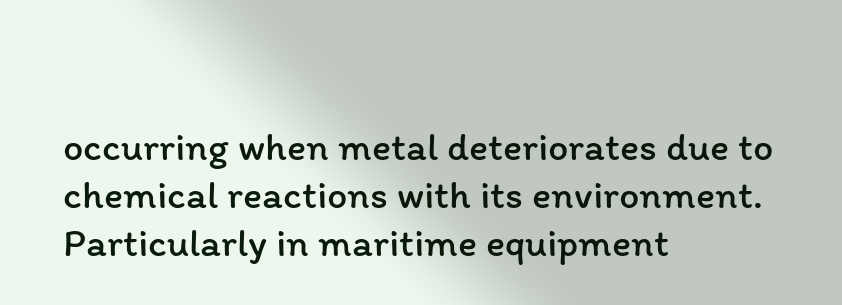occurring when metal deteriorates due to chemical reactions with its environment. Particularly in maritime equipment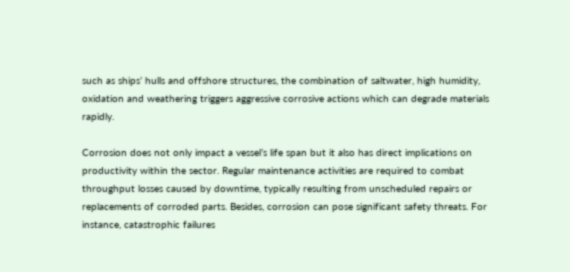such as ships’ hulls and offshore structures, the combination of saltwater, high humidity, oxidation and weathering triggers aggressive corrosive actions which can degrade materials rapidly.

Corrosion does not only impact a vessel’s life span but it also has direct implications on productivity within the sector. Regular maintenance activities are required to combat throughput losses caused by downtime, typically resulting from unscheduled repairs or replacements of corroded parts. Besides, corrosion can pose significant safety threats. For instance, catastrophic failures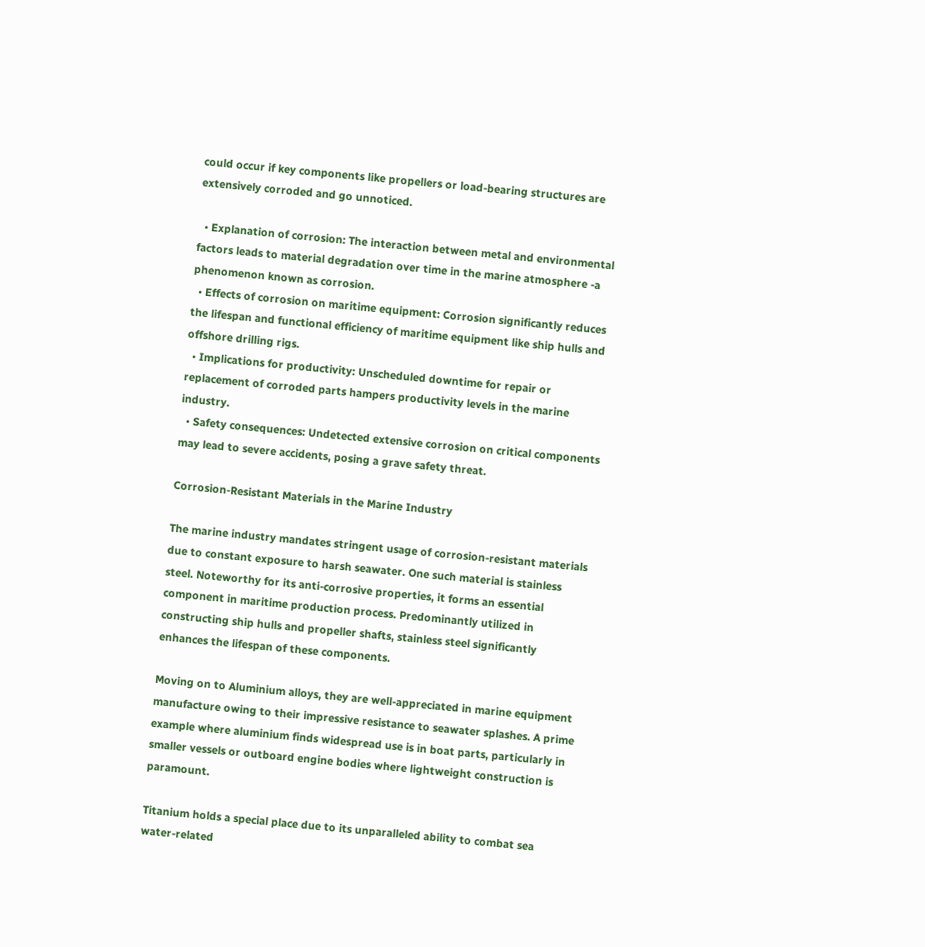could occur if key components like propellers or load-bearing structures are extensively corroded and go unnoticed.

  • Explanation of corrosion: The interaction between metal and environmental factors leads to material degradation over time in the marine atmosphere -a phenomenon known as corrosion.
  • Effects of corrosion on maritime equipment: Corrosion significantly reduces the lifespan and functional efficiency of maritime equipment like ship hulls and offshore drilling rigs.
  • Implications for productivity: Unscheduled downtime for repair or replacement of corroded parts hampers productivity levels in the marine industry.
  • Safety consequences: Undetected extensive corrosion on critical components may lead to severe accidents, posing a grave safety threat.

Corrosion-Resistant Materials in the Marine Industry

The marine industry mandates stringent usage of corrosion-resistant materials due to constant exposure to harsh seawater. One such material is stainless steel. Noteworthy for its anti-corrosive properties, it forms an essential component in maritime production process. Predominantly utilized in constructing ship hulls and propeller shafts, stainless steel significantly enhances the lifespan of these components.

Moving on to Aluminium alloys, they are well-appreciated in marine equipment manufacture owing to their impressive resistance to seawater splashes. A prime example where aluminium finds widespread use is in boat parts, particularly in smaller vessels or outboard engine bodies where lightweight construction is paramount.

Titanium holds a special place due to its unparalleled ability to combat sea water-related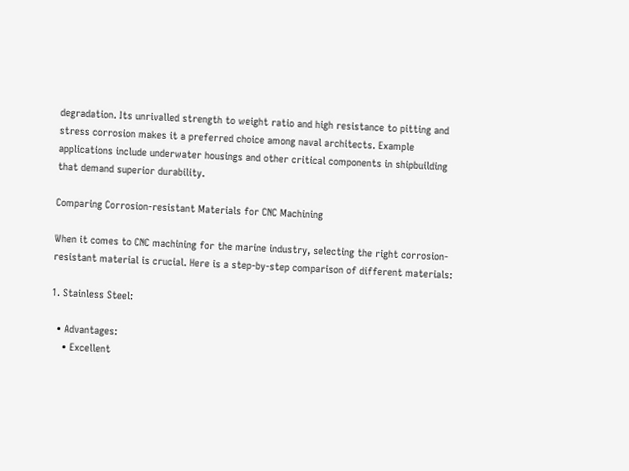degradation. Its unrivalled strength to weight ratio and high resistance to pitting and stress corrosion makes it a preferred choice among naval architects. Example applications include underwater housings and other critical components in shipbuilding that demand superior durability.

Comparing Corrosion-resistant Materials for CNC Machining

When it comes to CNC machining for the marine industry, selecting the right corrosion-resistant material is crucial. Here is a step-by-step comparison of different materials:

1. Stainless Steel:

  • Advantages:
    • Excellent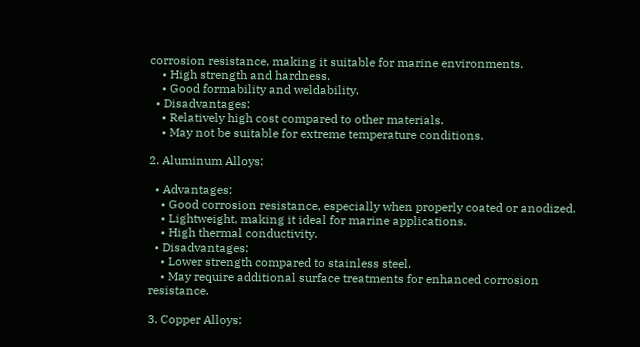corrosion resistance, making it suitable for marine environments.
    • High strength and hardness.
    • Good formability and weldability.
  • Disadvantages:
    • Relatively high cost compared to other materials.
    • May not be suitable for extreme temperature conditions.

2. Aluminum Alloys:

  • Advantages:
    • Good corrosion resistance, especially when properly coated or anodized.
    • Lightweight, making it ideal for marine applications.
    • High thermal conductivity.
  • Disadvantages:
    • Lower strength compared to stainless steel.
    • May require additional surface treatments for enhanced corrosion resistance.

3. Copper Alloys: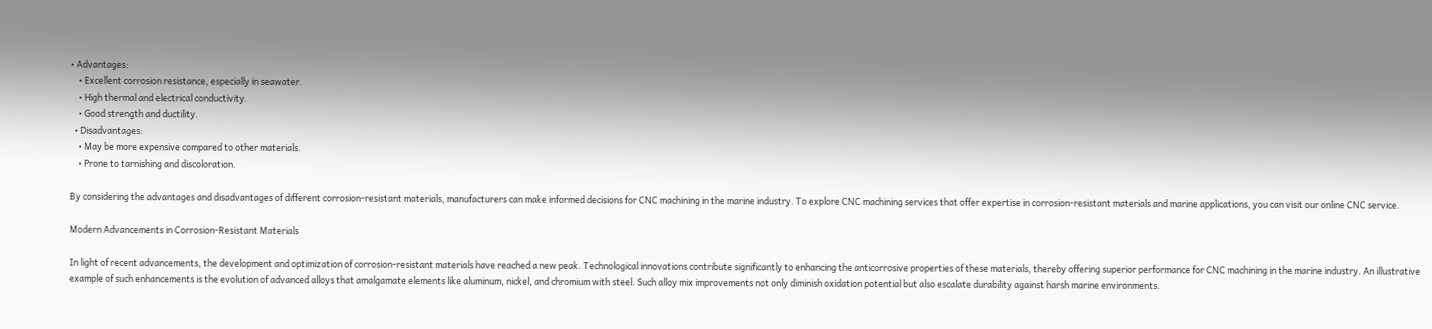• Advantages:
    • Excellent corrosion resistance, especially in seawater.
    • High thermal and electrical conductivity.
    • Good strength and ductility.
  • Disadvantages:
    • May be more expensive compared to other materials.
    • Prone to tarnishing and discoloration.

By considering the advantages and disadvantages of different corrosion-resistant materials, manufacturers can make informed decisions for CNC machining in the marine industry. To explore CNC machining services that offer expertise in corrosion-resistant materials and marine applications, you can visit our online CNC service.

Modern Advancements in Corrosion-Resistant Materials

In light of recent advancements, the development and optimization of corrosion-resistant materials have reached a new peak. Technological innovations contribute significantly to enhancing the anticorrosive properties of these materials, thereby offering superior performance for CNC machining in the marine industry. An illustrative example of such enhancements is the evolution of advanced alloys that amalgamate elements like aluminum, nickel, and chromium with steel. Such alloy mix improvements not only diminish oxidation potential but also escalate durability against harsh marine environments.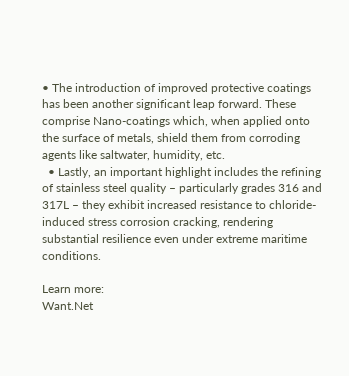• The introduction of improved protective coatings has been another significant leap forward. These comprise Nano-coatings which, when applied onto the surface of metals, shield them from corroding agents like saltwater, humidity, etc.
  • Lastly, an important highlight includes the refining of stainless steel quality – particularly grades 316 and 317L – they exhibit increased resistance to chloride-induced stress corrosion cracking, rendering substantial resilience even under extreme maritime conditions.

Learn more:
Want.Net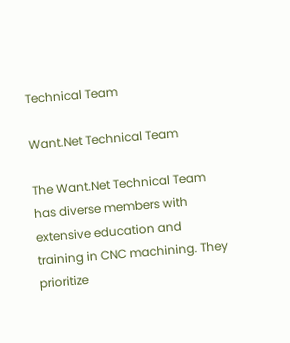Technical Team

Want.Net Technical Team

The Want.Net Technical Team has diverse members with extensive education and training in CNC machining. They prioritize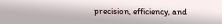precision, efficiency, and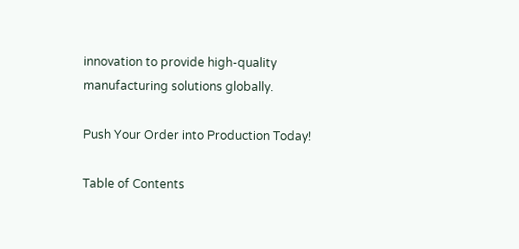innovation to provide high-quality manufacturing solutions globally.

Push Your Order into Production Today!

Table of Contents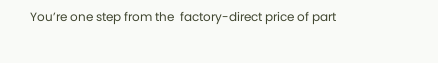You’re one step from the  factory-direct price of part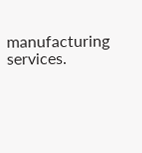manufacturing services.